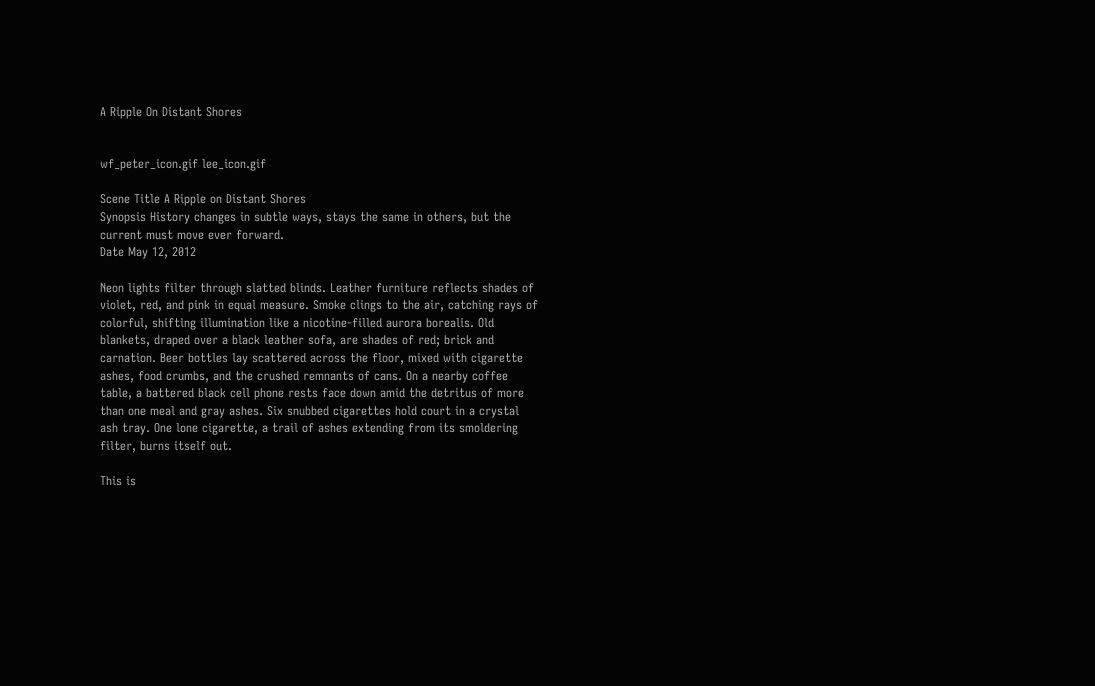A Ripple On Distant Shores


wf_peter_icon.gif lee_icon.gif

Scene Title A Ripple on Distant Shores
Synopsis History changes in subtle ways, stays the same in others, but the current must move ever forward.
Date May 12, 2012

Neon lights filter through slatted blinds. Leather furniture reflects shades of violet, red, and pink in equal measure. Smoke clings to the air, catching rays of colorful, shifting illumination like a nicotine-filled aurora borealis. Old blankets, draped over a black leather sofa, are shades of red; brick and carnation. Beer bottles lay scattered across the floor, mixed with cigarette ashes, food crumbs, and the crushed remnants of cans. On a nearby coffee table, a battered black cell phone rests face down amid the detritus of more than one meal and gray ashes. Six snubbed cigarettes hold court in a crystal ash tray. One lone cigarette, a trail of ashes extending from its smoldering filter, burns itself out.

This is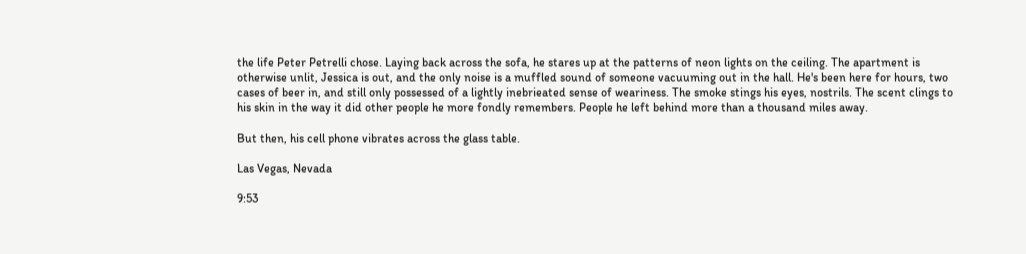the life Peter Petrelli chose. Laying back across the sofa, he stares up at the patterns of neon lights on the ceiling. The apartment is otherwise unlit, Jessica is out, and the only noise is a muffled sound of someone vacuuming out in the hall. He's been here for hours, two cases of beer in, and still only possessed of a lightly inebrieated sense of weariness. The smoke stings his eyes, nostrils. The scent clings to his skin in the way it did other people he more fondly remembers. People he left behind more than a thousand miles away.

But then, his cell phone vibrates across the glass table.

Las Vegas, Nevada

9:53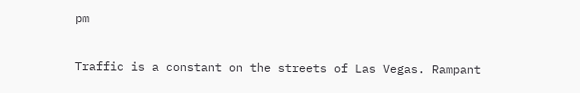pm

Traffic is a constant on the streets of Las Vegas. Rampant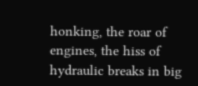honking, the roar of engines, the hiss of hydraulic breaks in big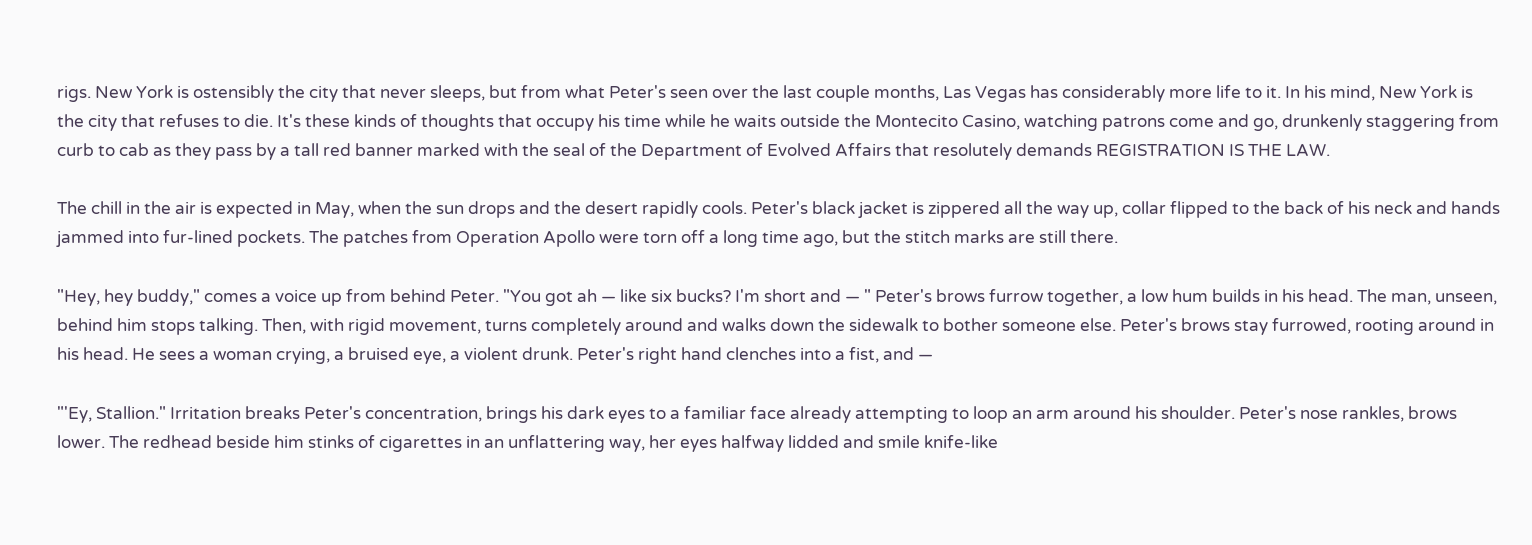rigs. New York is ostensibly the city that never sleeps, but from what Peter's seen over the last couple months, Las Vegas has considerably more life to it. In his mind, New York is the city that refuses to die. It's these kinds of thoughts that occupy his time while he waits outside the Montecito Casino, watching patrons come and go, drunkenly staggering from curb to cab as they pass by a tall red banner marked with the seal of the Department of Evolved Affairs that resolutely demands REGISTRATION IS THE LAW.

The chill in the air is expected in May, when the sun drops and the desert rapidly cools. Peter's black jacket is zippered all the way up, collar flipped to the back of his neck and hands jammed into fur-lined pockets. The patches from Operation Apollo were torn off a long time ago, but the stitch marks are still there.

"Hey, hey buddy," comes a voice up from behind Peter. "You got ah — like six bucks? I'm short and — " Peter's brows furrow together, a low hum builds in his head. The man, unseen, behind him stops talking. Then, with rigid movement, turns completely around and walks down the sidewalk to bother someone else. Peter's brows stay furrowed, rooting around in his head. He sees a woman crying, a bruised eye, a violent drunk. Peter's right hand clenches into a fist, and —

"'Ey, Stallion." Irritation breaks Peter's concentration, brings his dark eyes to a familiar face already attempting to loop an arm around his shoulder. Peter's nose rankles, brows lower. The redhead beside him stinks of cigarettes in an unflattering way, her eyes halfway lidded and smile knife-like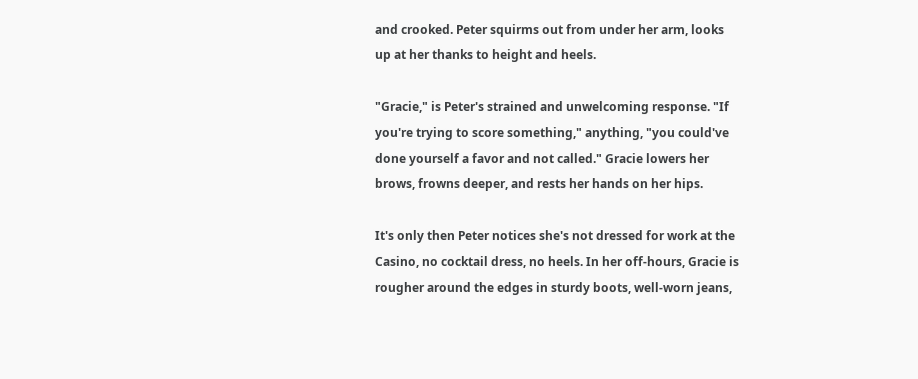and crooked. Peter squirms out from under her arm, looks up at her thanks to height and heels.

"Gracie," is Peter's strained and unwelcoming response. "If you're trying to score something," anything, "you could've done yourself a favor and not called." Gracie lowers her brows, frowns deeper, and rests her hands on her hips.

It's only then Peter notices she's not dressed for work at the Casino, no cocktail dress, no heels. In her off-hours, Gracie is rougher around the edges in sturdy boots, well-worn jeans,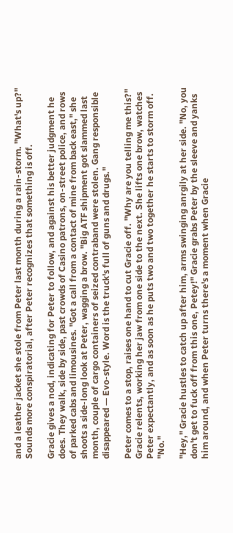and a leather jacket she stole from Peter last month during a rain-storm. "What's up?" Sounds more conspiratorial, after Peter recognizes that something is off.

Gracie gives a nod, indicating for Peter to follow, and against his better judgment he does. They walk, side by side, past crowds of Casino patrons, on-street police, and rows of parked cabs and limousines. "Got a call from a contact of mine from back east," she shoots a side-long look at Peter, wagging a brow. "Big ATF shipment got slammed last month, couple of cargo containers of seized contraband were stolen. Gang responsible disappeared — Evo-style. Word is the truck's full of guns and drugs."

Peter comes to a stop, raises one hand to cut Gracie off. "Why are you telling me this?" Gracie relents, working her jaw from one side to the next. She lifts one brow, watches Peter expectantly, and as soon as he puts two and two together he starts to storm off. "No."

"Hey," Gracie hustles to catch up after him, arms swinging anrgily at her side. "No, you don't get to fuck off from this one, Petey!" Gracie grabs Peter by the sleeve and yanks him around, and when Peter turns there's a moment when Gracie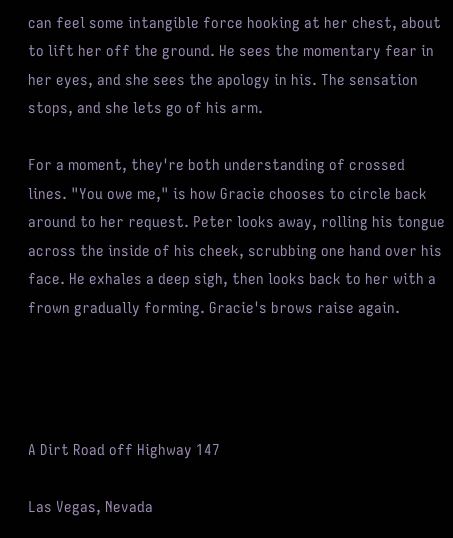can feel some intangible force hooking at her chest, about to lift her off the ground. He sees the momentary fear in her eyes, and she sees the apology in his. The sensation stops, and she lets go of his arm.

For a moment, they're both understanding of crossed lines. "You owe me," is how Gracie chooses to circle back around to her request. Peter looks away, rolling his tongue across the inside of his cheek, scrubbing one hand over his face. He exhales a deep sigh, then looks back to her with a frown gradually forming. Gracie's brows raise again.




A Dirt Road off Highway 147

Las Vegas, Nevada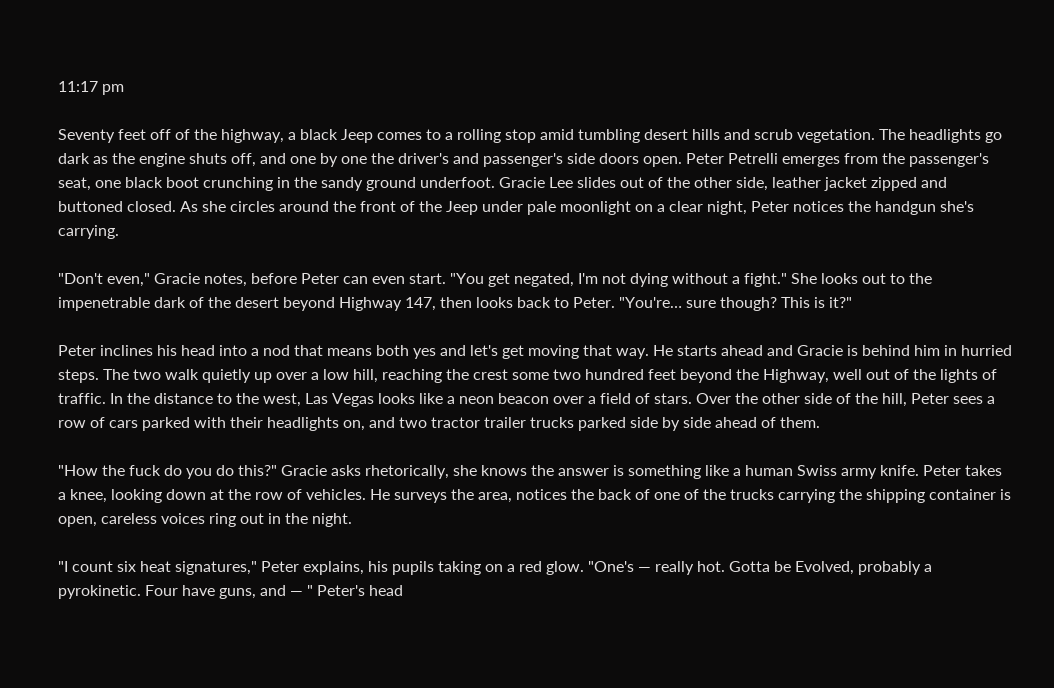11:17 pm

Seventy feet off of the highway, a black Jeep comes to a rolling stop amid tumbling desert hills and scrub vegetation. The headlights go dark as the engine shuts off, and one by one the driver's and passenger's side doors open. Peter Petrelli emerges from the passenger's seat, one black boot crunching in the sandy ground underfoot. Gracie Lee slides out of the other side, leather jacket zipped and buttoned closed. As she circles around the front of the Jeep under pale moonlight on a clear night, Peter notices the handgun she's carrying.

"Don't even," Gracie notes, before Peter can even start. "You get negated, I'm not dying without a fight." She looks out to the impenetrable dark of the desert beyond Highway 147, then looks back to Peter. "You're… sure though? This is it?"

Peter inclines his head into a nod that means both yes and let's get moving that way. He starts ahead and Gracie is behind him in hurried steps. The two walk quietly up over a low hill, reaching the crest some two hundred feet beyond the Highway, well out of the lights of traffic. In the distance to the west, Las Vegas looks like a neon beacon over a field of stars. Over the other side of the hill, Peter sees a row of cars parked with their headlights on, and two tractor trailer trucks parked side by side ahead of them.

"How the fuck do you do this?" Gracie asks rhetorically, she knows the answer is something like a human Swiss army knife. Peter takes a knee, looking down at the row of vehicles. He surveys the area, notices the back of one of the trucks carrying the shipping container is open, careless voices ring out in the night.

"I count six heat signatures," Peter explains, his pupils taking on a red glow. "One's — really hot. Gotta be Evolved, probably a pyrokinetic. Four have guns, and — " Peter's head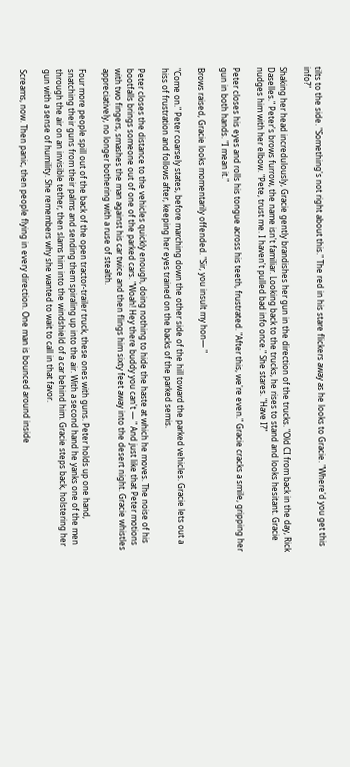tilts to the side. "Something's not right about this." The red in his stare flickers away as he looks to Gracie. "Where'd you get this info?"

Shaking her head incredulously, Gracie gently brandishes her gun in the direction of the trucks. "Old CI from back in the day, Rick Daselles." Peter's brows furrow, the name isn't familiar. Looking back to the trucks, he rises to stand and looks hesitant. Gracie nudges him with her elbow. "Pete, trust me. I haven't pulled bad info once." She stares. "Have I?"

Peter closes his eyes and rolls his tongue across his teeth, frustrated. "After this, we're even." Gracie cracks a smile, gripping her gun in both hands. "I mean it."

Brows raised, Gracie looks momentarily offended. "Sir, you insult my hon— "

"Come on." Peter coarsely states, before marching down the other side of the hill toward the parked vehicles. Gracie lets out a hiss of frustration and follows after, keeping her eyes trained on the backs of the parked semis.

Peter closes the distance to the vehicles quickly enough, doing nothing to hide the haste at which he moves. The noise of his bootfalls brings someone out of one of the parked cars. "Woah! Hey there buddy you can't — " And just like that Peter motions with two fingers, smashes the man against his car twice and then flings him sixty feet away into the desert night. Gracie whistles appreciatively, no longer bothering with a ruse of stealth.

Four more people spill out of the back of the open tractor-trailer truck, these ones with guns. Peter holds up one hand, snatching their guns from their palms and sending them spiraling up into the air. With a second hand he yanks one of the men through the air on an invisible tether, then slams him into the windshield of a car behind him. Gracie steps back, holstering her gun with a sense of humility. She remembers why she wanted to wait to call in that favor.

Screams, now. Then panic, then people flying in every direction. One man is bounced around inside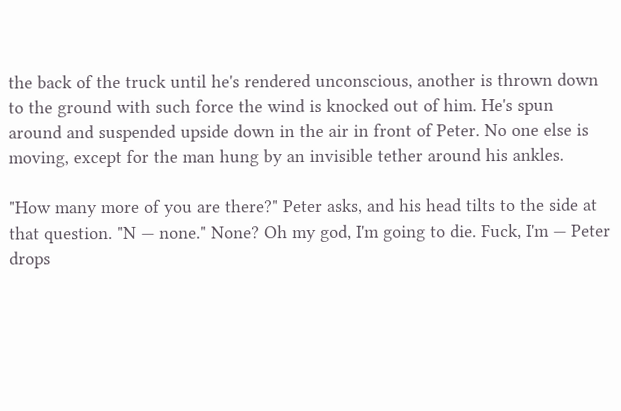the back of the truck until he's rendered unconscious, another is thrown down to the ground with such force the wind is knocked out of him. He's spun around and suspended upside down in the air in front of Peter. No one else is moving, except for the man hung by an invisible tether around his ankles.

"How many more of you are there?" Peter asks, and his head tilts to the side at that question. "N — none." None? Oh my god, I'm going to die. Fuck, I'm — Peter drops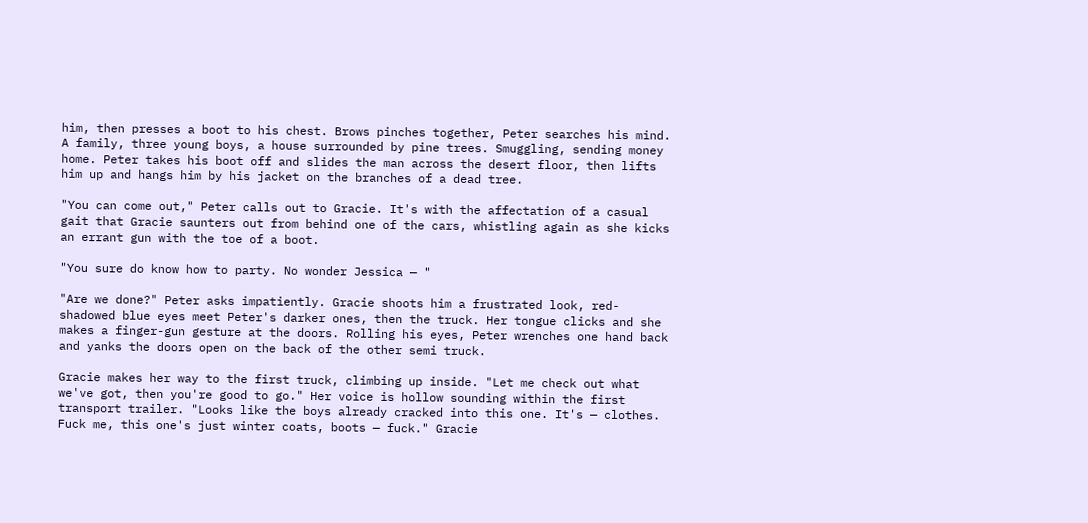him, then presses a boot to his chest. Brows pinches together, Peter searches his mind. A family, three young boys, a house surrounded by pine trees. Smuggling, sending money home. Peter takes his boot off and slides the man across the desert floor, then lifts him up and hangs him by his jacket on the branches of a dead tree.

"You can come out," Peter calls out to Gracie. It's with the affectation of a casual gait that Gracie saunters out from behind one of the cars, whistling again as she kicks an errant gun with the toe of a boot.

"You sure do know how to party. No wonder Jessica — "

"Are we done?" Peter asks impatiently. Gracie shoots him a frustrated look, red-shadowed blue eyes meet Peter's darker ones, then the truck. Her tongue clicks and she makes a finger-gun gesture at the doors. Rolling his eyes, Peter wrenches one hand back and yanks the doors open on the back of the other semi truck.

Gracie makes her way to the first truck, climbing up inside. "Let me check out what we've got, then you're good to go." Her voice is hollow sounding within the first transport trailer. "Looks like the boys already cracked into this one. It's — clothes. Fuck me, this one's just winter coats, boots — fuck." Gracie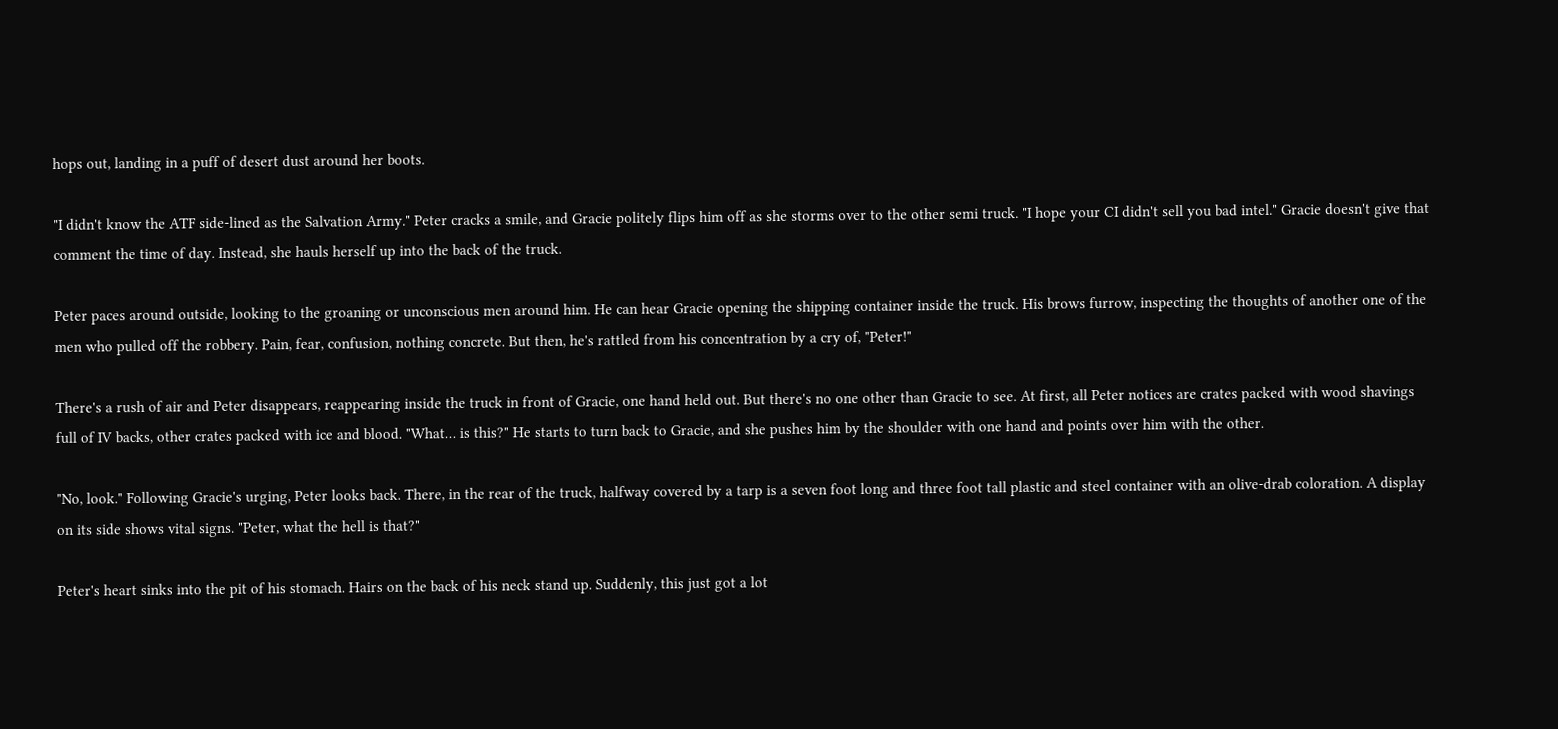hops out, landing in a puff of desert dust around her boots.

"I didn't know the ATF side-lined as the Salvation Army." Peter cracks a smile, and Gracie politely flips him off as she storms over to the other semi truck. "I hope your CI didn't sell you bad intel." Gracie doesn't give that comment the time of day. Instead, she hauls herself up into the back of the truck.

Peter paces around outside, looking to the groaning or unconscious men around him. He can hear Gracie opening the shipping container inside the truck. His brows furrow, inspecting the thoughts of another one of the men who pulled off the robbery. Pain, fear, confusion, nothing concrete. But then, he's rattled from his concentration by a cry of, "Peter!"

There's a rush of air and Peter disappears, reappearing inside the truck in front of Gracie, one hand held out. But there's no one other than Gracie to see. At first, all Peter notices are crates packed with wood shavings full of IV backs, other crates packed with ice and blood. "What… is this?" He starts to turn back to Gracie, and she pushes him by the shoulder with one hand and points over him with the other.

"No, look." Following Gracie's urging, Peter looks back. There, in the rear of the truck, halfway covered by a tarp is a seven foot long and three foot tall plastic and steel container with an olive-drab coloration. A display on its side shows vital signs. "Peter, what the hell is that?"

Peter's heart sinks into the pit of his stomach. Hairs on the back of his neck stand up. Suddenly, this just got a lot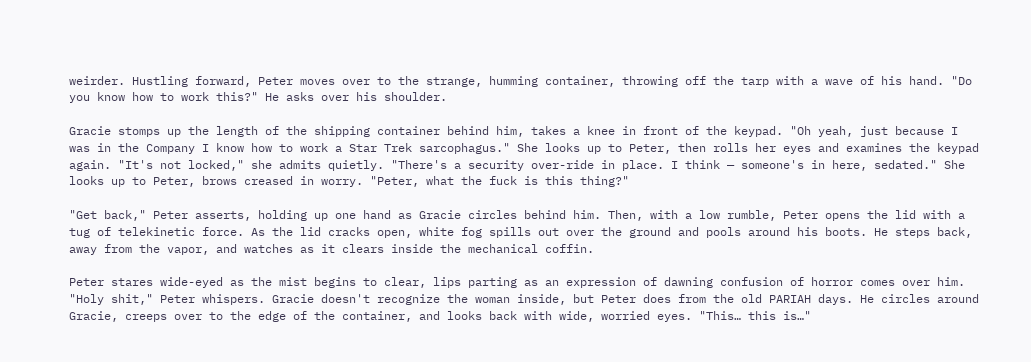weirder. Hustling forward, Peter moves over to the strange, humming container, throwing off the tarp with a wave of his hand. "Do you know how to work this?" He asks over his shoulder.

Gracie stomps up the length of the shipping container behind him, takes a knee in front of the keypad. "Oh yeah, just because I was in the Company I know how to work a Star Trek sarcophagus." She looks up to Peter, then rolls her eyes and examines the keypad again. "It's not locked," she admits quietly. "There's a security over-ride in place. I think — someone's in here, sedated." She looks up to Peter, brows creased in worry. "Peter, what the fuck is this thing?"

"Get back," Peter asserts, holding up one hand as Gracie circles behind him. Then, with a low rumble, Peter opens the lid with a tug of telekinetic force. As the lid cracks open, white fog spills out over the ground and pools around his boots. He steps back, away from the vapor, and watches as it clears inside the mechanical coffin.

Peter stares wide-eyed as the mist begins to clear, lips parting as an expression of dawning confusion of horror comes over him. "Holy shit," Peter whispers. Gracie doesn't recognize the woman inside, but Peter does from the old PARIAH days. He circles around Gracie, creeps over to the edge of the container, and looks back with wide, worried eyes. "This… this is…"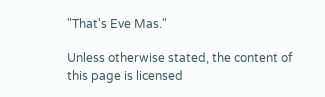"That's Eve Mas."

Unless otherwise stated, the content of this page is licensed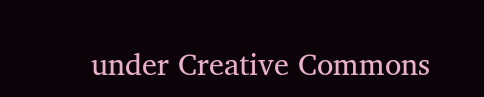under Creative Commons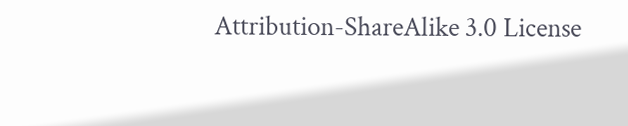Attribution-ShareAlike 3.0 License